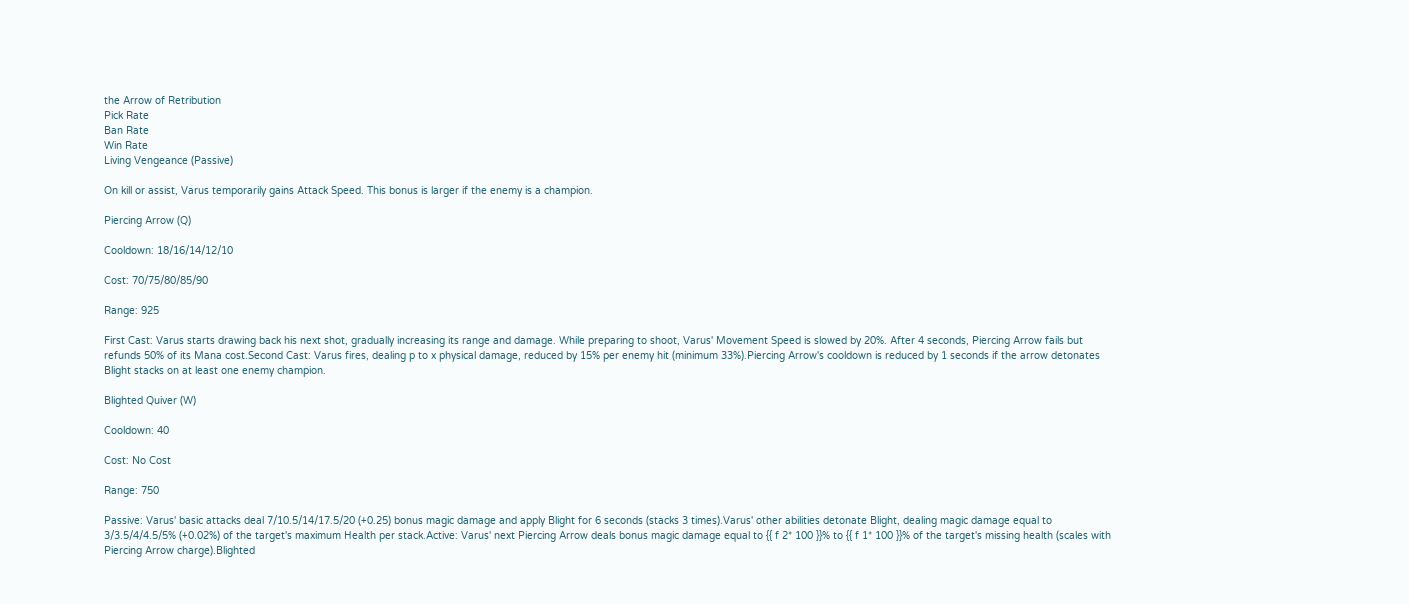the Arrow of Retribution
Pick Rate
Ban Rate
Win Rate
Living Vengeance (Passive)

On kill or assist, Varus temporarily gains Attack Speed. This bonus is larger if the enemy is a champion.

Piercing Arrow (Q)

Cooldown: 18/16/14/12/10

Cost: 70/75/80/85/90

Range: 925

First Cast: Varus starts drawing back his next shot, gradually increasing its range and damage. While preparing to shoot, Varus' Movement Speed is slowed by 20%. After 4 seconds, Piercing Arrow fails but refunds 50% of its Mana cost.Second Cast: Varus fires, dealing p to x physical damage, reduced by 15% per enemy hit (minimum 33%).Piercing Arrow's cooldown is reduced by 1 seconds if the arrow detonates Blight stacks on at least one enemy champion.

Blighted Quiver (W)

Cooldown: 40

Cost: No Cost

Range: 750

Passive: Varus' basic attacks deal 7/10.5/14/17.5/20 (+0.25) bonus magic damage and apply Blight for 6 seconds (stacks 3 times).Varus' other abilities detonate Blight, dealing magic damage equal to 3/3.5/4/4.5/5% (+0.02%) of the target's maximum Health per stack.Active: Varus' next Piercing Arrow deals bonus magic damage equal to {{ f 2* 100 }}% to {{ f 1* 100 }}% of the target's missing health (scales with Piercing Arrow charge).Blighted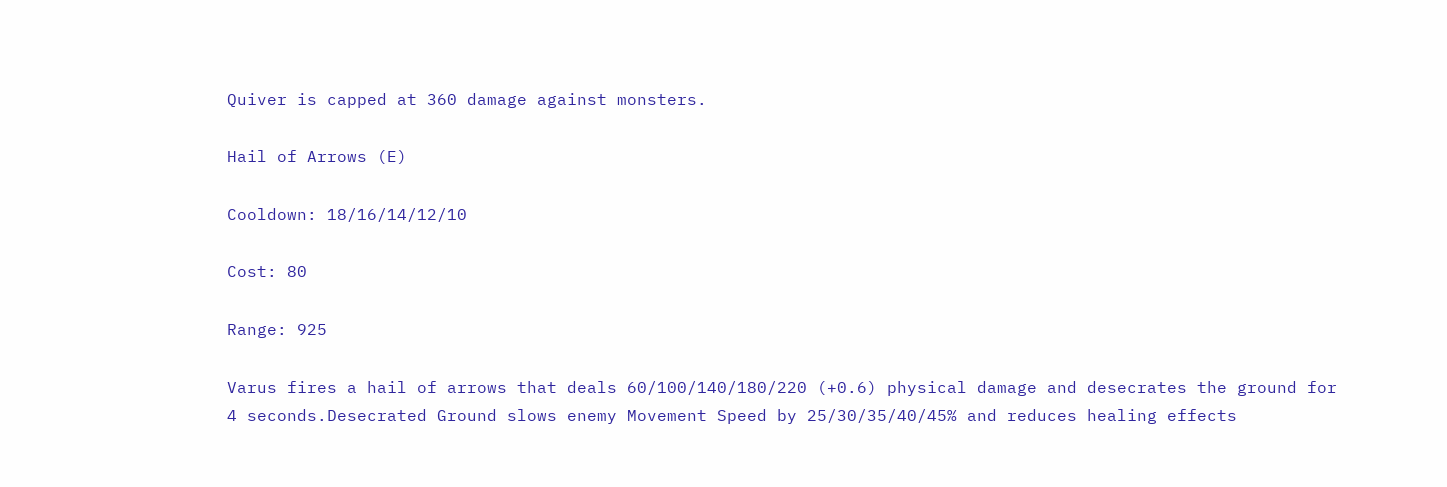Quiver is capped at 360 damage against monsters.

Hail of Arrows (E)

Cooldown: 18/16/14/12/10

Cost: 80

Range: 925

Varus fires a hail of arrows that deals 60/100/140/180/220 (+0.6) physical damage and desecrates the ground for 4 seconds.Desecrated Ground slows enemy Movement Speed by 25/30/35/40/45% and reduces healing effects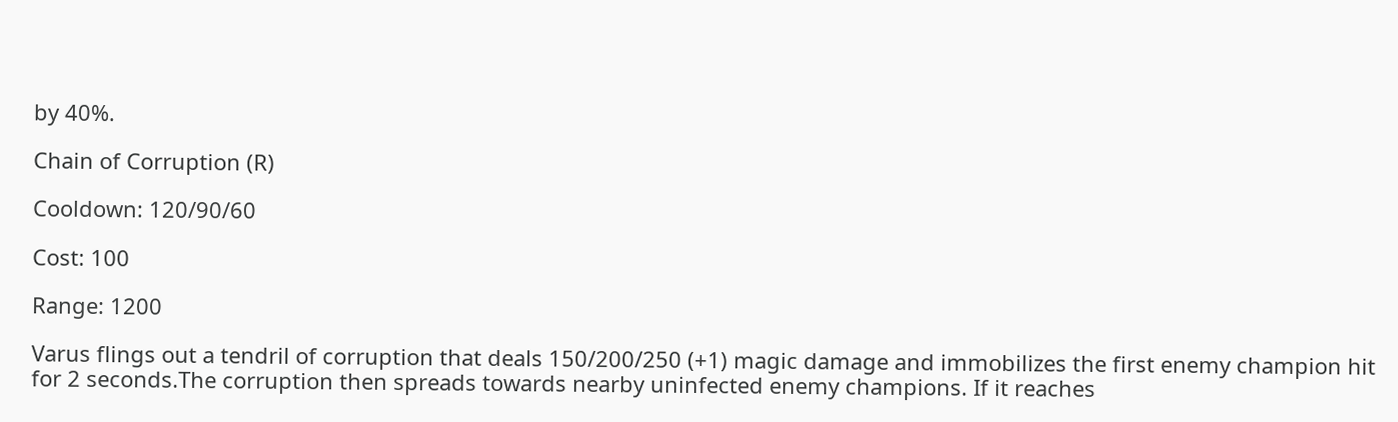by 40%.

Chain of Corruption (R)

Cooldown: 120/90/60

Cost: 100

Range: 1200

Varus flings out a tendril of corruption that deals 150/200/250 (+1) magic damage and immobilizes the first enemy champion hit for 2 seconds.The corruption then spreads towards nearby uninfected enemy champions. If it reaches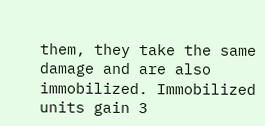them, they take the same damage and are also immobilized. Immobilized units gain 3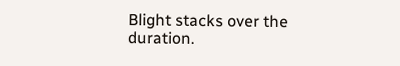Blight stacks over the duration.